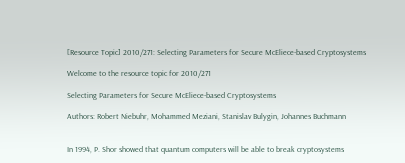[Resource Topic] 2010/271: Selecting Parameters for Secure McEliece-based Cryptosystems

Welcome to the resource topic for 2010/271

Selecting Parameters for Secure McEliece-based Cryptosystems

Authors: Robert Niebuhr, Mohammed Meziani, Stanislav Bulygin, Johannes Buchmann


In 1994, P. Shor showed that quantum computers will be able to break cryptosystems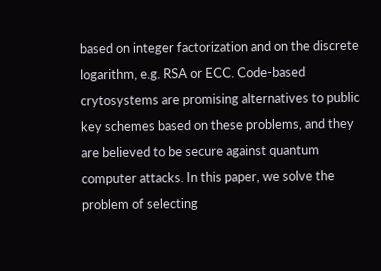based on integer factorization and on the discrete logarithm, e.g. RSA or ECC. Code-based crytosystems are promising alternatives to public key schemes based on these problems, and they are believed to be secure against quantum computer attacks. In this paper, we solve the problem of selecting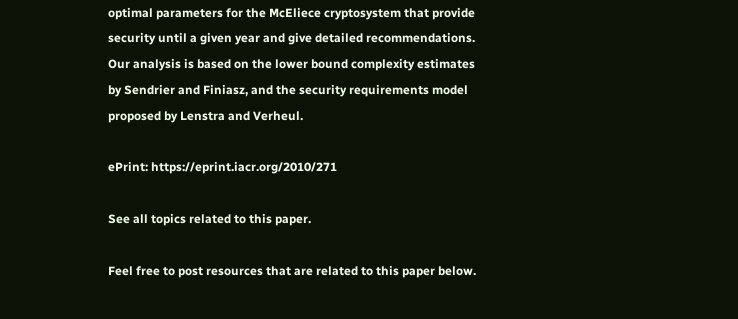optimal parameters for the McEliece cryptosystem that provide security until a given year and give detailed recommendations. Our analysis is based on the lower bound complexity estimates by Sendrier and Finiasz, and the security requirements model proposed by Lenstra and Verheul.

ePrint: https://eprint.iacr.org/2010/271

See all topics related to this paper.

Feel free to post resources that are related to this paper below.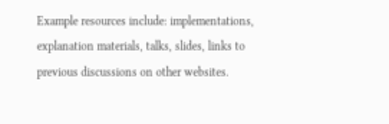Example resources include: implementations, explanation materials, talks, slides, links to previous discussions on other websites.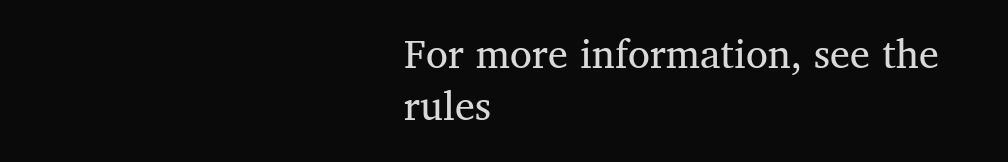For more information, see the rules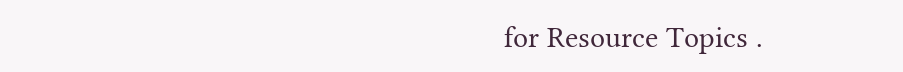for Resource Topics .